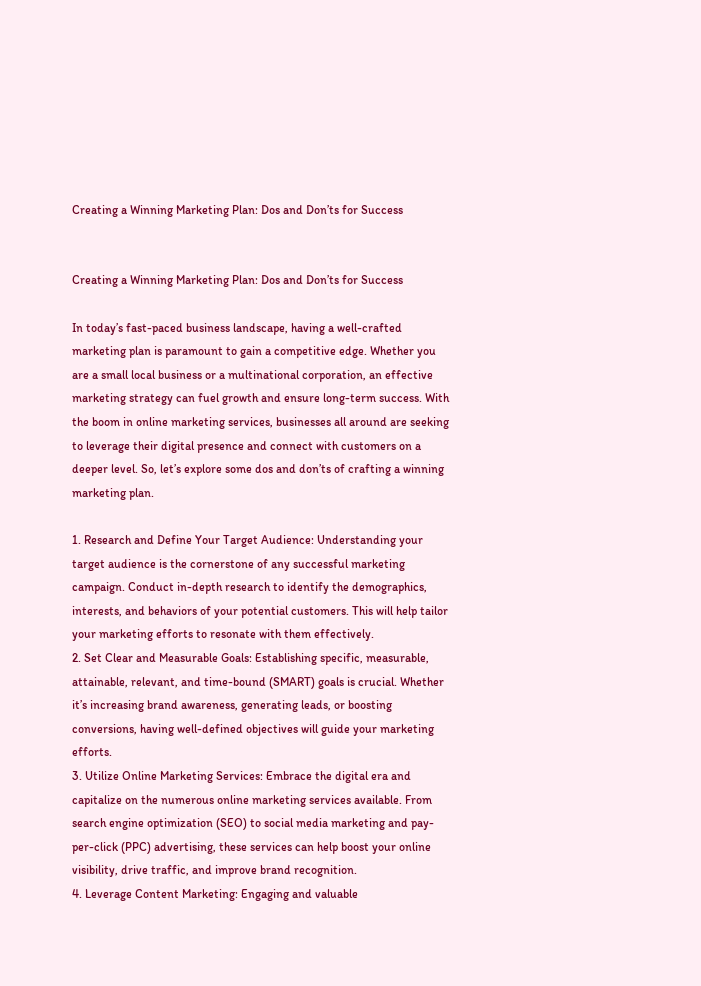Creating a Winning Marketing Plan: Dos and Don’ts for Success


Creating a Winning Marketing Plan: Dos and Don’ts for Success

In today’s fast-paced business landscape, having a well-crafted marketing plan is paramount to gain a competitive edge. Whether you are a small local business or a multinational corporation, an effective marketing strategy can fuel growth and ensure long-term success. With the boom in online marketing services, businesses all around are seeking to leverage their digital presence and connect with customers on a deeper level. So, let’s explore some dos and don’ts of crafting a winning marketing plan.

1. Research and Define Your Target Audience: Understanding your target audience is the cornerstone of any successful marketing campaign. Conduct in-depth research to identify the demographics, interests, and behaviors of your potential customers. This will help tailor your marketing efforts to resonate with them effectively.
2. Set Clear and Measurable Goals: Establishing specific, measurable, attainable, relevant, and time-bound (SMART) goals is crucial. Whether it’s increasing brand awareness, generating leads, or boosting conversions, having well-defined objectives will guide your marketing efforts.
3. Utilize Online Marketing Services: Embrace the digital era and capitalize on the numerous online marketing services available. From search engine optimization (SEO) to social media marketing and pay-per-click (PPC) advertising, these services can help boost your online visibility, drive traffic, and improve brand recognition.
4. Leverage Content Marketing: Engaging and valuable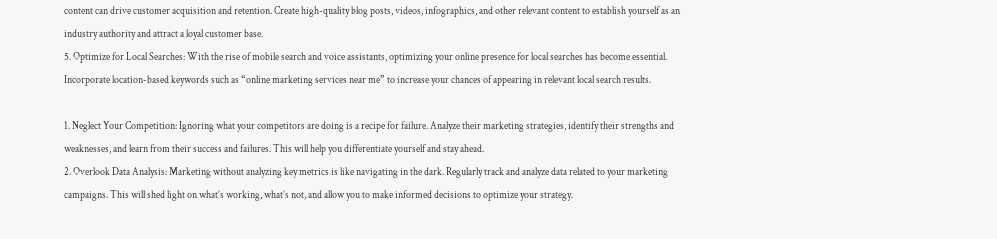content can drive customer acquisition and retention. Create high-quality blog posts, videos, infographics, and other relevant content to establish yourself as an industry authority and attract a loyal customer base.
5. Optimize for Local Searches: With the rise of mobile search and voice assistants, optimizing your online presence for local searches has become essential. Incorporate location-based keywords such as “online marketing services near me” to increase your chances of appearing in relevant local search results.

1. Neglect Your Competition: Ignoring what your competitors are doing is a recipe for failure. Analyze their marketing strategies, identify their strengths and weaknesses, and learn from their success and failures. This will help you differentiate yourself and stay ahead.
2. Overlook Data Analysis: Marketing without analyzing key metrics is like navigating in the dark. Regularly track and analyze data related to your marketing campaigns. This will shed light on what’s working, what’s not, and allow you to make informed decisions to optimize your strategy.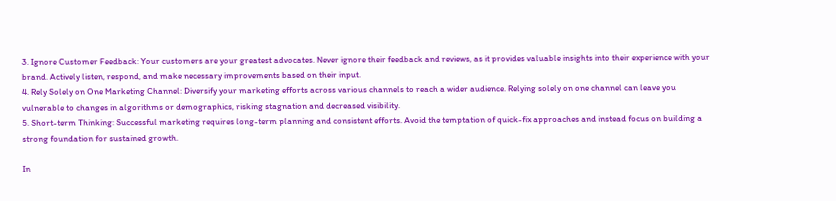3. Ignore Customer Feedback: Your customers are your greatest advocates. Never ignore their feedback and reviews, as it provides valuable insights into their experience with your brand. Actively listen, respond, and make necessary improvements based on their input.
4. Rely Solely on One Marketing Channel: Diversify your marketing efforts across various channels to reach a wider audience. Relying solely on one channel can leave you vulnerable to changes in algorithms or demographics, risking stagnation and decreased visibility.
5. Short-term Thinking: Successful marketing requires long-term planning and consistent efforts. Avoid the temptation of quick-fix approaches and instead focus on building a strong foundation for sustained growth.

In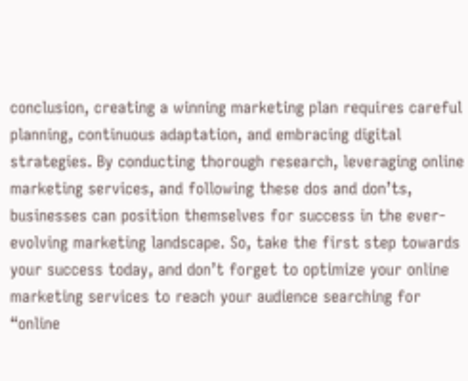conclusion, creating a winning marketing plan requires careful planning, continuous adaptation, and embracing digital strategies. By conducting thorough research, leveraging online marketing services, and following these dos and don’ts, businesses can position themselves for success in the ever-evolving marketing landscape. So, take the first step towards your success today, and don’t forget to optimize your online marketing services to reach your audience searching for “online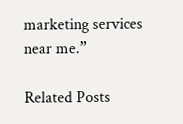marketing services near me.”

Related Posts